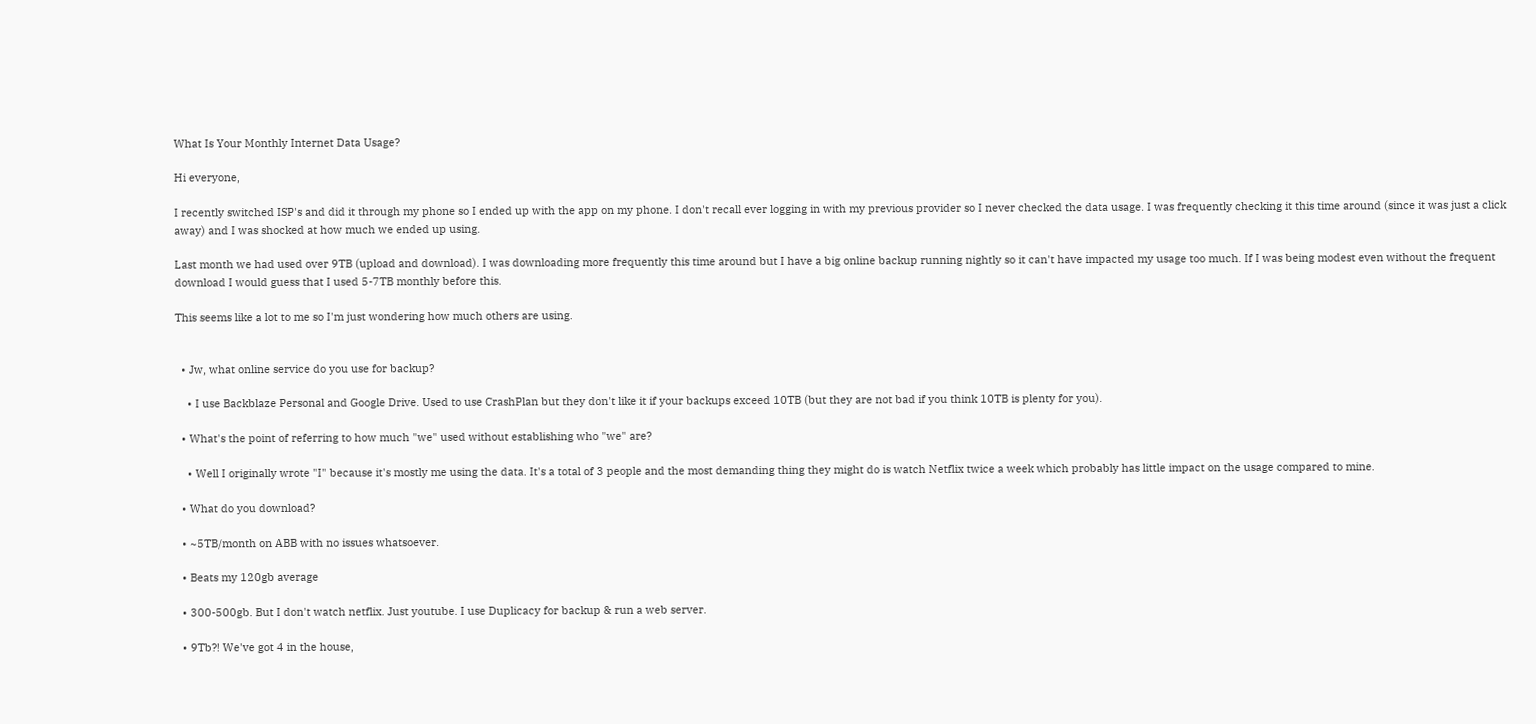What Is Your Monthly Internet Data Usage?

Hi everyone,

I recently switched ISP's and did it through my phone so I ended up with the app on my phone. I don't recall ever logging in with my previous provider so I never checked the data usage. I was frequently checking it this time around (since it was just a click away) and I was shocked at how much we ended up using.

Last month we had used over 9TB (upload and download). I was downloading more frequently this time around but I have a big online backup running nightly so it can't have impacted my usage too much. If I was being modest even without the frequent download I would guess that I used 5-7TB monthly before this.

This seems like a lot to me so I'm just wondering how much others are using.


  • Jw, what online service do you use for backup?

    • I use Backblaze Personal and Google Drive. Used to use CrashPlan but they don't like it if your backups exceed 10TB (but they are not bad if you think 10TB is plenty for you).

  • What's the point of referring to how much "we" used without establishing who "we" are?

    • Well I originally wrote "I" because it's mostly me using the data. It's a total of 3 people and the most demanding thing they might do is watch Netflix twice a week which probably has little impact on the usage compared to mine.

  • What do you download?

  • ~5TB/month on ABB with no issues whatsoever.

  • Beats my 120gb average

  • 300-500gb. But I don't watch netflix. Just youtube. I use Duplicacy for backup & run a web server.

  • 9Tb?! We've got 4 in the house,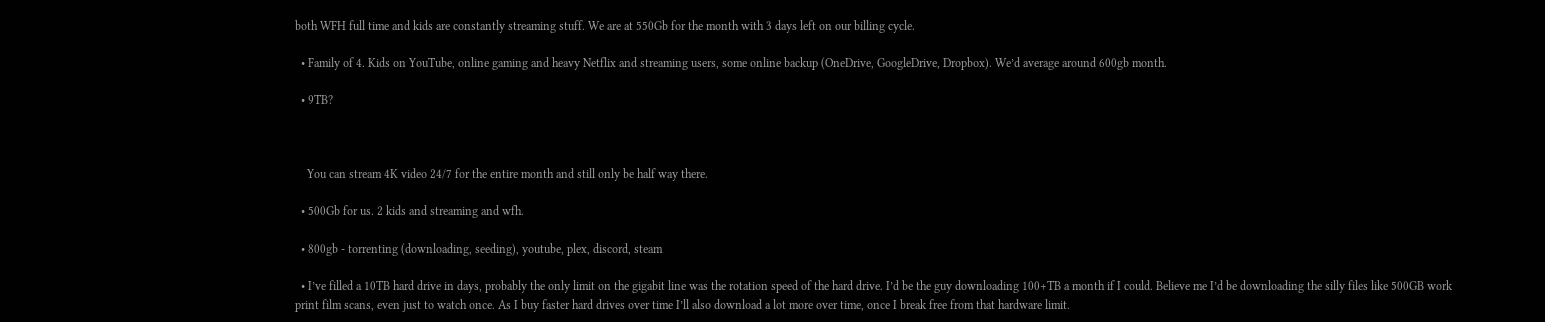both WFH full time and kids are constantly streaming stuff. We are at 550Gb for the month with 3 days left on our billing cycle.

  • Family of 4. Kids on YouTube, online gaming and heavy Netflix and streaming users, some online backup (OneDrive, GoogleDrive, Dropbox). We’d average around 600gb month.

  • 9TB?



    You can stream 4K video 24/7 for the entire month and still only be half way there.

  • 500Gb for us. 2 kids and streaming and wfh.

  • 800gb - torrenting (downloading, seeding), youtube, plex, discord, steam

  • I’ve filled a 10TB hard drive in days, probably the only limit on the gigabit line was the rotation speed of the hard drive. I’d be the guy downloading 100+TB a month if I could. Believe me I’d be downloading the silly files like 500GB work print film scans, even just to watch once. As I buy faster hard drives over time I’ll also download a lot more over time, once I break free from that hardware limit.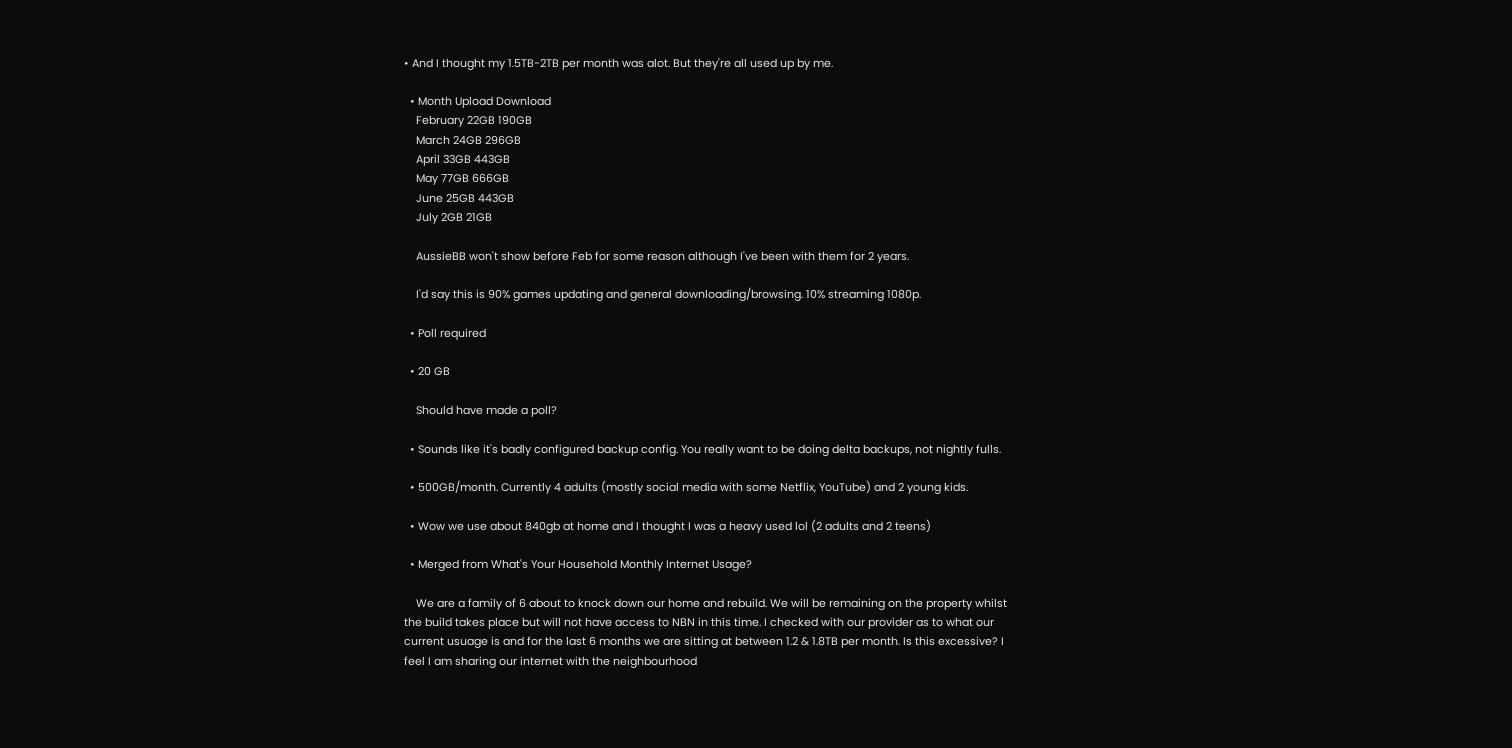• And I thought my 1.5TB-2TB per month was alot. But they're all used up by me.

  • Month Upload Download
    February 22GB 190GB
    March 24GB 296GB
    April 33GB 443GB
    May 77GB 666GB
    June 25GB 443GB
    July 2GB 21GB

    AussieBB won't show before Feb for some reason although I've been with them for 2 years.

    I'd say this is 90% games updating and general downloading/browsing. 10% streaming 1080p.

  • Poll required

  • 20 GB

    Should have made a poll?

  • Sounds like it's badly configured backup config. You really want to be doing delta backups, not nightly fulls.

  • 500GB/month. Currently 4 adults (mostly social media with some Netflix, YouTube) and 2 young kids.

  • Wow we use about 840gb at home and I thought I was a heavy used lol (2 adults and 2 teens)

  • Merged from What's Your Household Monthly Internet Usage?

    We are a family of 6 about to knock down our home and rebuild. We will be remaining on the property whilst the build takes place but will not have access to NBN in this time. I checked with our provider as to what our current usuage is and for the last 6 months we are sitting at between 1.2 & 1.8TB per month. Is this excessive? I feel I am sharing our internet with the neighbourhood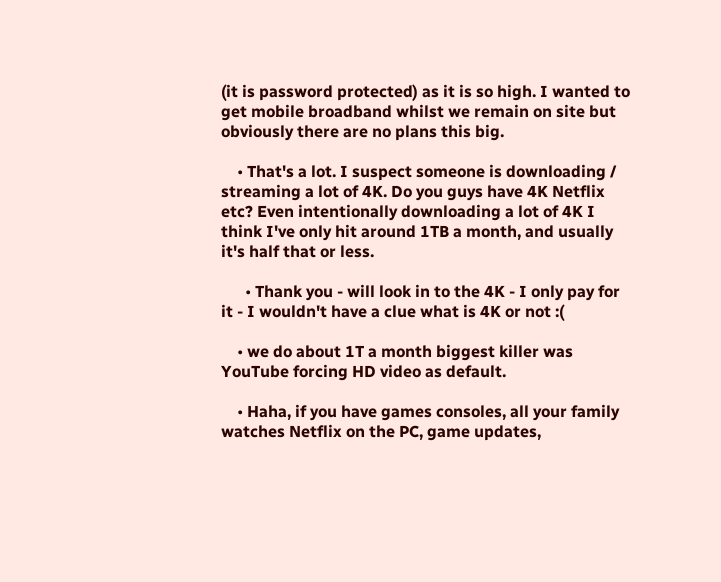(it is password protected) as it is so high. I wanted to get mobile broadband whilst we remain on site but obviously there are no plans this big.

    • That's a lot. I suspect someone is downloading / streaming a lot of 4K. Do you guys have 4K Netflix etc? Even intentionally downloading a lot of 4K I think I've only hit around 1TB a month, and usually it's half that or less.

      • Thank you - will look in to the 4K - I only pay for it - I wouldn't have a clue what is 4K or not :(

    • we do about 1T a month biggest killer was YouTube forcing HD video as default.

    • Haha, if you have games consoles, all your family watches Netflix on the PC, game updates,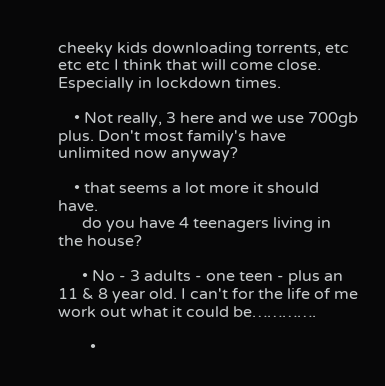cheeky kids downloading torrents, etc etc etc I think that will come close. Especially in lockdown times.

    • Not really, 3 here and we use 700gb plus. Don't most family's have unlimited now anyway?

    • that seems a lot more it should have.
      do you have 4 teenagers living in the house?

      • No - 3 adults - one teen - plus an 11 & 8 year old. I can't for the life of me work out what it could be………….

        •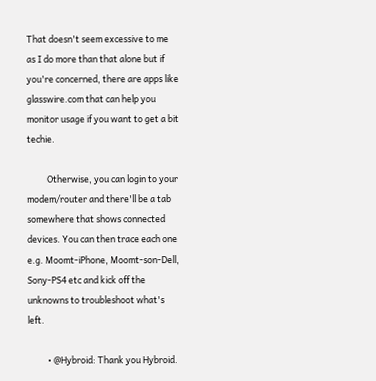That doesn't seem excessive to me as I do more than that alone but if you're concerned, there are apps like glasswire.com that can help you monitor usage if you want to get a bit techie.

          Otherwise, you can login to your modem/router and there'll be a tab somewhere that shows connected devices. You can then trace each one e.g. Moomt-iPhone, Moomt-son-Dell, Sony-PS4 etc and kick off the unknowns to troubleshoot what's left.

          • @Hybroid: Thank you Hybroid.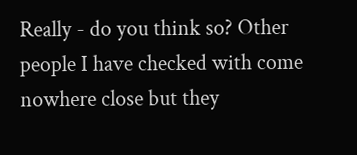Really - do you think so? Other people I have checked with come nowhere close but they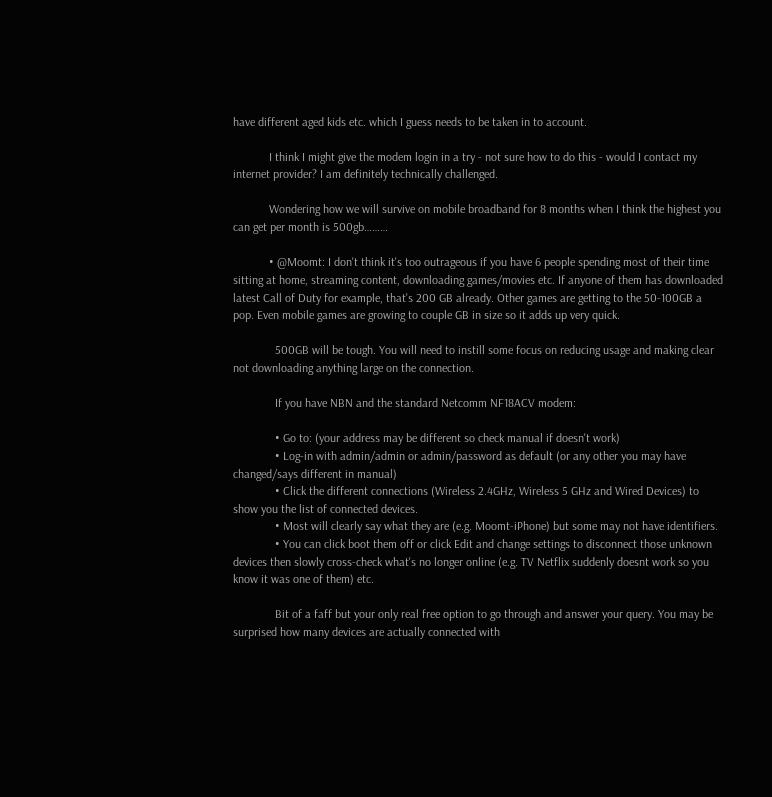have different aged kids etc. which I guess needs to be taken in to account.

            I think I might give the modem login in a try - not sure how to do this - would I contact my internet provider? I am definitely technically challenged.

            Wondering how we will survive on mobile broadband for 8 months when I think the highest you can get per month is 500gb………

            • @Moomt: I don't think it's too outrageous if you have 6 people spending most of their time sitting at home, streaming content, downloading games/movies etc. If anyone of them has downloaded latest Call of Duty for example, that's 200 GB already. Other games are getting to the 50-100GB a pop. Even mobile games are growing to couple GB in size so it adds up very quick.

              500GB will be tough. You will need to instill some focus on reducing usage and making clear not downloading anything large on the connection.

              If you have NBN and the standard Netcomm NF18ACV modem:

              • Go to: (your address may be different so check manual if doesn't work)
              • Log-in with admin/admin or admin/password as default (or any other you may have changed/says different in manual)
              • Click the different connections (Wireless 2.4GHz, Wireless 5 GHz and Wired Devices) to show you the list of connected devices.
              • Most will clearly say what they are (e.g. Moomt-iPhone) but some may not have identifiers.
              • You can click boot them off or click Edit and change settings to disconnect those unknown devices then slowly cross-check what's no longer online (e.g. TV Netflix suddenly doesnt work so you know it was one of them) etc.

              Bit of a faff but your only real free option to go through and answer your query. You may be surprised how many devices are actually connected with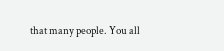that many people. You all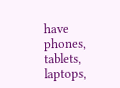have phones, tablets, laptops,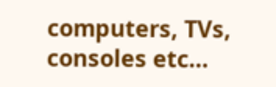computers, TVs, consoles etc…